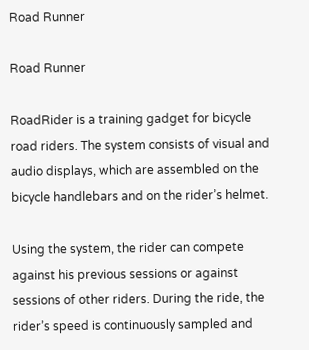Road Runner

Road Runner

RoadRider is a training gadget for bicycle road riders. The system consists of visual and audio displays, which are assembled on the bicycle handlebars and on the rider’s helmet.

Using the system, the rider can compete against his previous sessions or against sessions of other riders. During the ride, the rider’s speed is continuously sampled and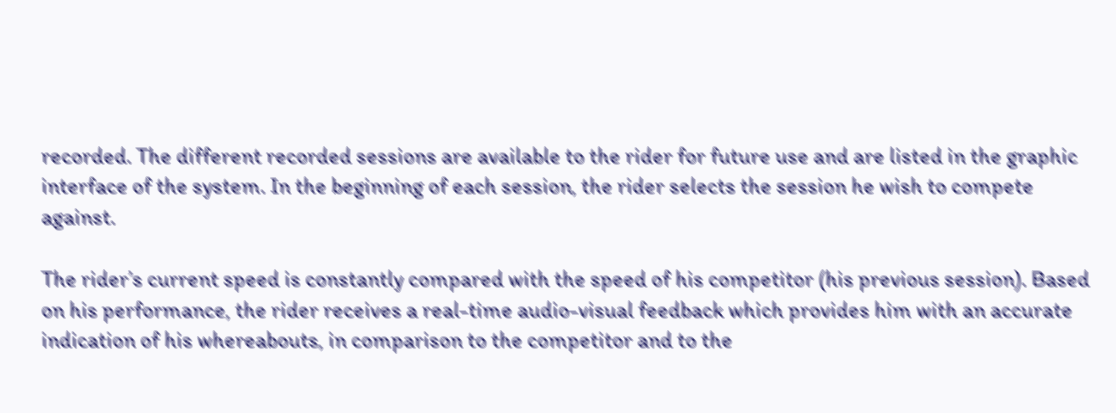recorded. The different recorded sessions are available to the rider for future use and are listed in the graphic interface of the system. In the beginning of each session, the rider selects the session he wish to compete against.

The rider’s current speed is constantly compared with the speed of his competitor (his previous session). Based on his performance, the rider receives a real-time audio-visual feedback which provides him with an accurate indication of his whereabouts, in comparison to the competitor and to the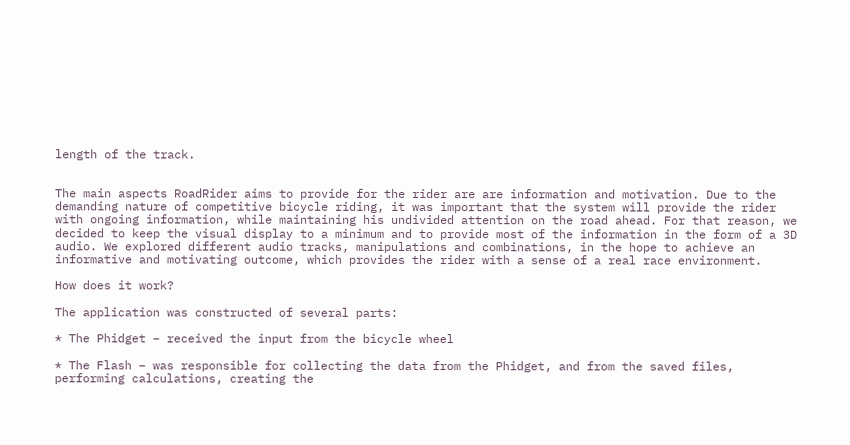length of the track.


The main aspects RoadRider aims to provide for the rider are are information and motivation. Due to the demanding nature of competitive bicycle riding, it was important that the system will provide the rider with ongoing information, while maintaining his undivided attention on the road ahead. For that reason, we decided to keep the visual display to a minimum and to provide most of the information in the form of a 3D audio. We explored different audio tracks, manipulations and combinations, in the hope to achieve an informative and motivating outcome, which provides the rider with a sense of a real race environment.

How does it work?

The application was constructed of several parts:

* The Phidget – received the input from the bicycle wheel

* The Flash – was responsible for collecting the data from the Phidget, and from the saved files, performing calculations, creating the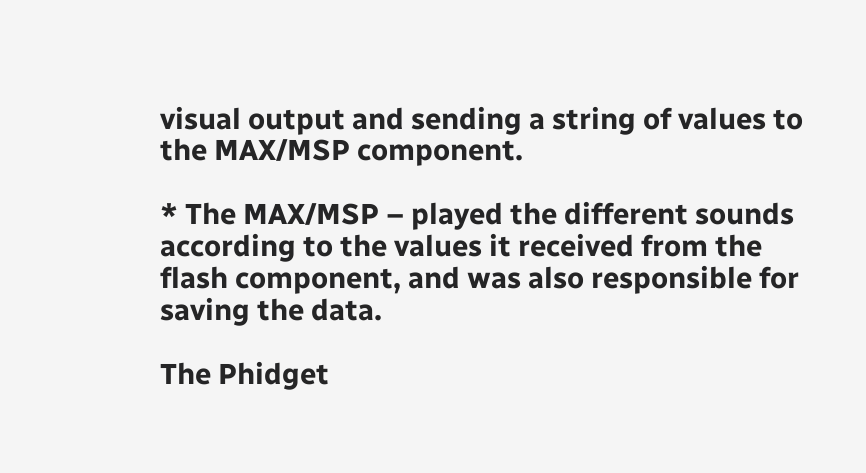visual output and sending a string of values to the MAX/MSP component.

* The MAX/MSP – played the different sounds according to the values it received from the flash component, and was also responsible for saving the data.

The Phidget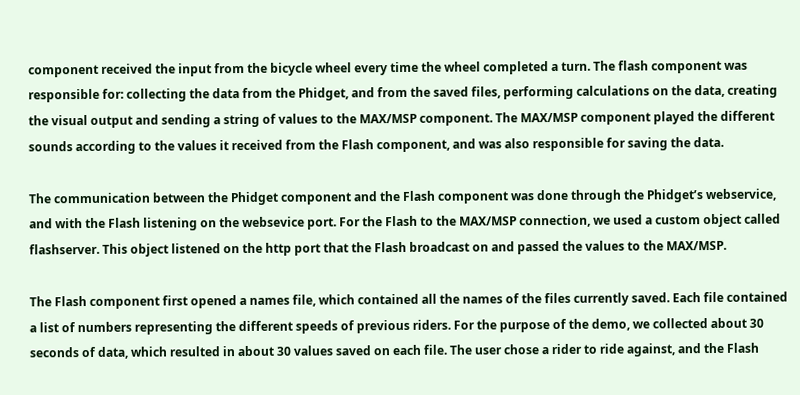component received the input from the bicycle wheel every time the wheel completed a turn. The flash component was responsible for: collecting the data from the Phidget, and from the saved files, performing calculations on the data, creating the visual output and sending a string of values to the MAX/MSP component. The MAX/MSP component played the different sounds according to the values it received from the Flash component, and was also responsible for saving the data.

The communication between the Phidget component and the Flash component was done through the Phidget’s webservice, and with the Flash listening on the websevice port. For the Flash to the MAX/MSP connection, we used a custom object called flashserver. This object listened on the http port that the Flash broadcast on and passed the values to the MAX/MSP.

The Flash component first opened a names file, which contained all the names of the files currently saved. Each file contained a list of numbers representing the different speeds of previous riders. For the purpose of the demo, we collected about 30 seconds of data, which resulted in about 30 values saved on each file. The user chose a rider to ride against, and the Flash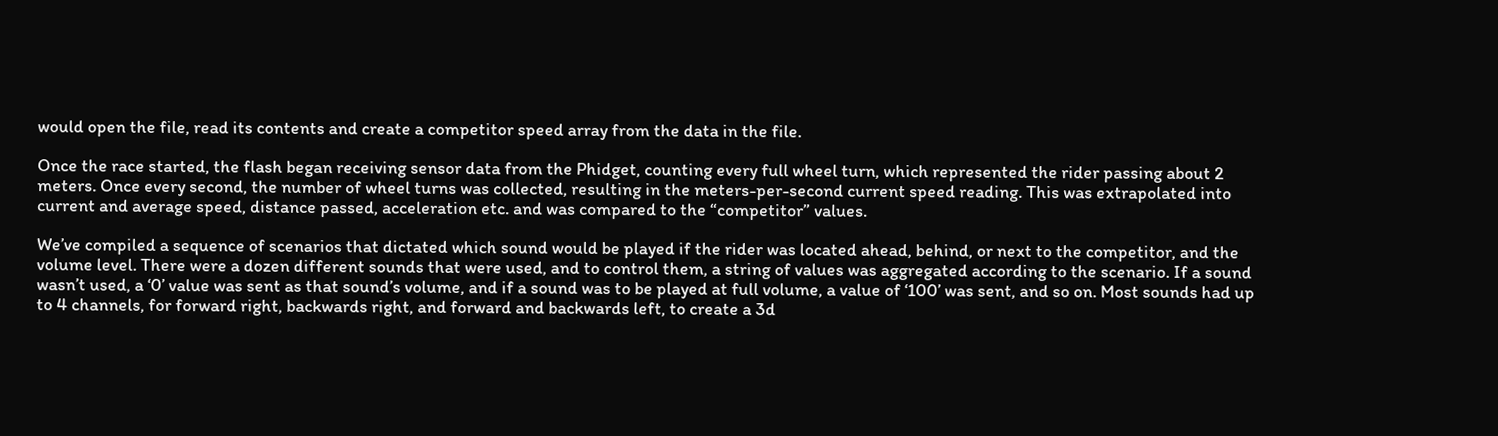would open the file, read its contents and create a competitor speed array from the data in the file.

Once the race started, the flash began receiving sensor data from the Phidget, counting every full wheel turn, which represented the rider passing about 2 meters. Once every second, the number of wheel turns was collected, resulting in the meters-per-second current speed reading. This was extrapolated into current and average speed, distance passed, acceleration etc. and was compared to the “competitor” values.

We’ve compiled a sequence of scenarios that dictated which sound would be played if the rider was located ahead, behind, or next to the competitor, and the volume level. There were a dozen different sounds that were used, and to control them, a string of values was aggregated according to the scenario. If a sound wasn’t used, a ‘0’ value was sent as that sound’s volume, and if a sound was to be played at full volume, a value of ‘100’ was sent, and so on. Most sounds had up to 4 channels, for forward right, backwards right, and forward and backwards left, to create a 3d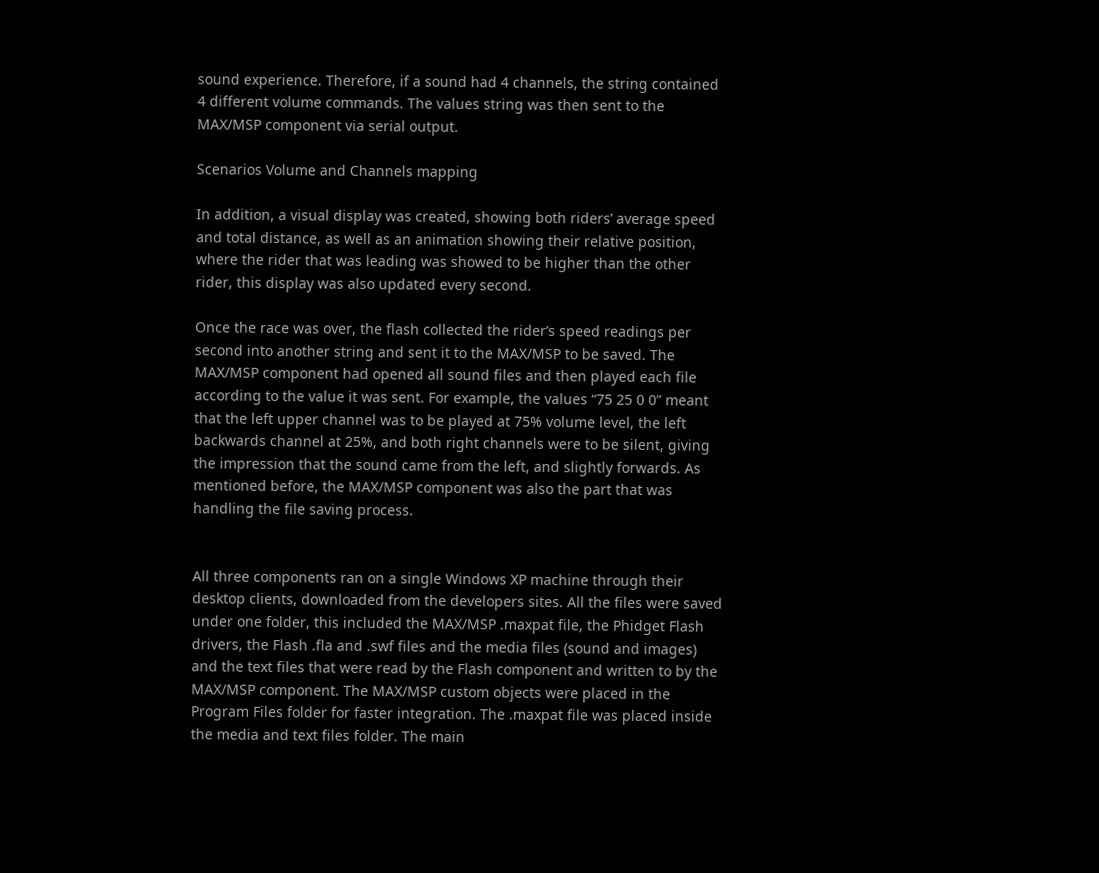sound experience. Therefore, if a sound had 4 channels, the string contained 4 different volume commands. The values string was then sent to the MAX/MSP component via serial output.

Scenarios Volume and Channels mapping

In addition, a visual display was created, showing both riders’ average speed and total distance, as well as an animation showing their relative position, where the rider that was leading was showed to be higher than the other rider, this display was also updated every second.

Once the race was over, the flash collected the rider’s speed readings per second into another string and sent it to the MAX/MSP to be saved. The MAX/MSP component had opened all sound files and then played each file according to the value it was sent. For example, the values “75 25 0 0” meant that the left upper channel was to be played at 75% volume level, the left backwards channel at 25%, and both right channels were to be silent, giving the impression that the sound came from the left, and slightly forwards. As mentioned before, the MAX/MSP component was also the part that was handling the file saving process.


All three components ran on a single Windows XP machine through their desktop clients, downloaded from the developers sites. All the files were saved under one folder, this included the MAX/MSP .maxpat file, the Phidget Flash drivers, the Flash .fla and .swf files and the media files (sound and images) and the text files that were read by the Flash component and written to by the MAX/MSP component. The MAX/MSP custom objects were placed in the Program Files folder for faster integration. The .maxpat file was placed inside the media and text files folder. The main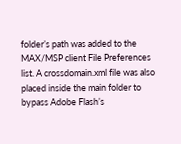folder’s path was added to the MAX/MSP client File Preferences list. A crossdomain.xml file was also placed inside the main folder to bypass Adobe Flash’s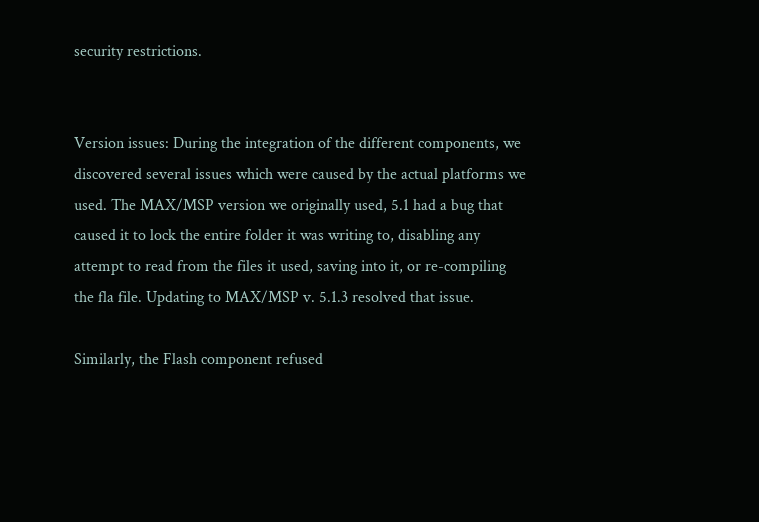security restrictions.


Version issues: During the integration of the different components, we discovered several issues which were caused by the actual platforms we used. The MAX/MSP version we originally used, 5.1 had a bug that caused it to lock the entire folder it was writing to, disabling any attempt to read from the files it used, saving into it, or re-compiling the fla file. Updating to MAX/MSP v. 5.1.3 resolved that issue.

Similarly, the Flash component refused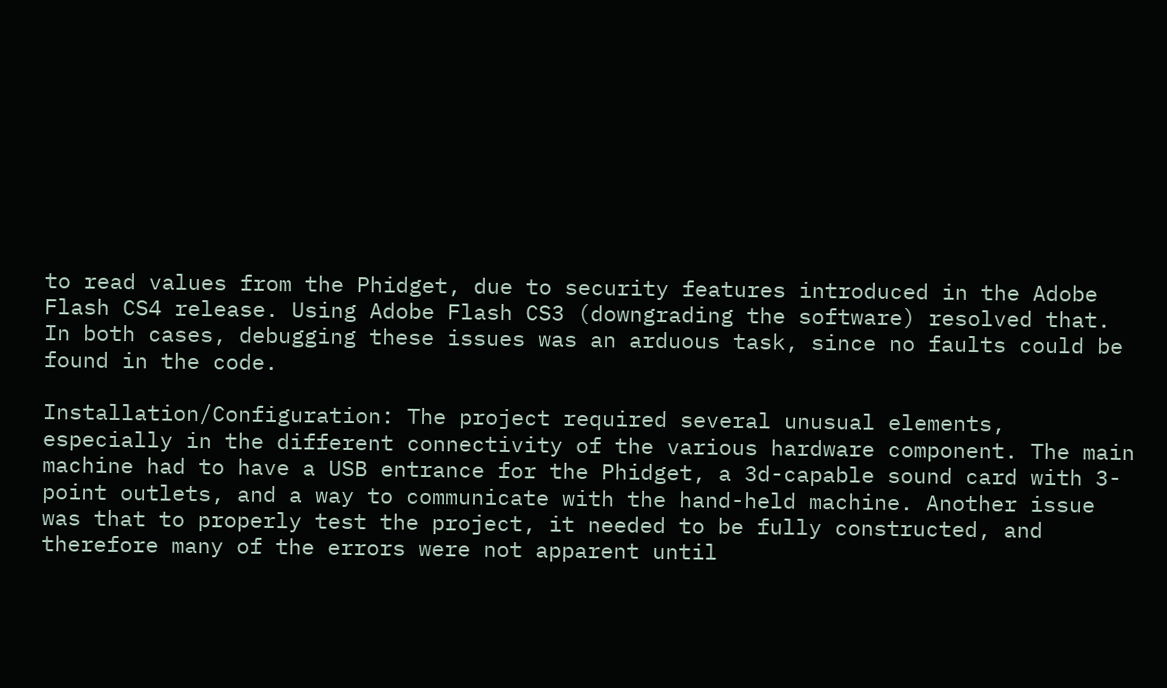to read values from the Phidget, due to security features introduced in the Adobe Flash CS4 release. Using Adobe Flash CS3 (downgrading the software) resolved that. In both cases, debugging these issues was an arduous task, since no faults could be found in the code.

Installation/Configuration: The project required several unusual elements, especially in the different connectivity of the various hardware component. The main machine had to have a USB entrance for the Phidget, a 3d-capable sound card with 3-point outlets, and a way to communicate with the hand-held machine. Another issue was that to properly test the project, it needed to be fully constructed, and therefore many of the errors were not apparent until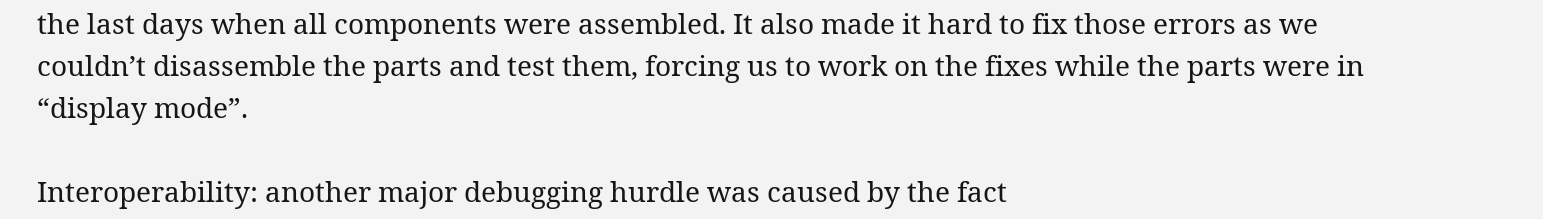the last days when all components were assembled. It also made it hard to fix those errors as we couldn’t disassemble the parts and test them, forcing us to work on the fixes while the parts were in “display mode”.

Interoperability: another major debugging hurdle was caused by the fact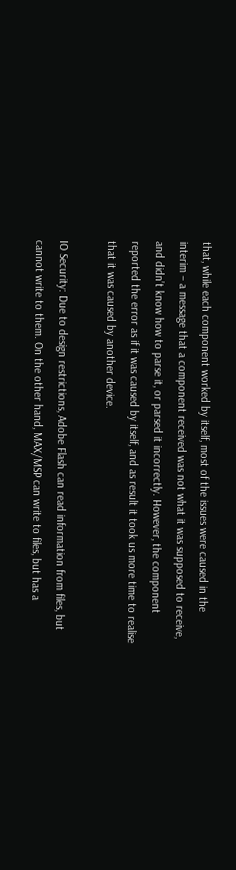that, while each component worked by itself, most of the issues were caused in the interim – a message that a component received was not what it was supposed to receive, and didn’t know how to parse it, or parsed it incorrectly. However, the component reported the error as if it was caused by itself, and as result it took us more time to realise that it was caused by another device.

IO Security: Due to design restrictions, Adobe Flash can read information from files, but cannot write to them. On the other hand, MAX/MSP can write to files, but has a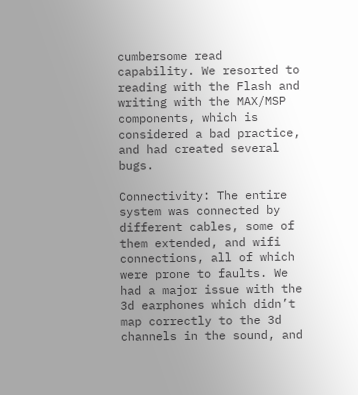cumbersome read capability. We resorted to reading with the Flash and writing with the MAX/MSP components, which is considered a bad practice, and had created several bugs.

Connectivity: The entire system was connected by different cables, some of them extended, and wifi connections, all of which were prone to faults. We had a major issue with the 3d earphones which didn’t map correctly to the 3d channels in the sound, and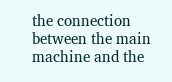the connection between the main machine and the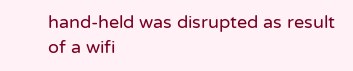hand-held was disrupted as result of a wifi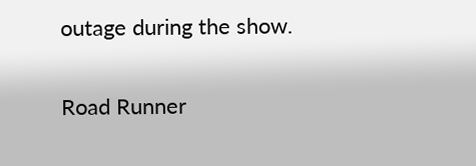outage during the show.

Road Runner